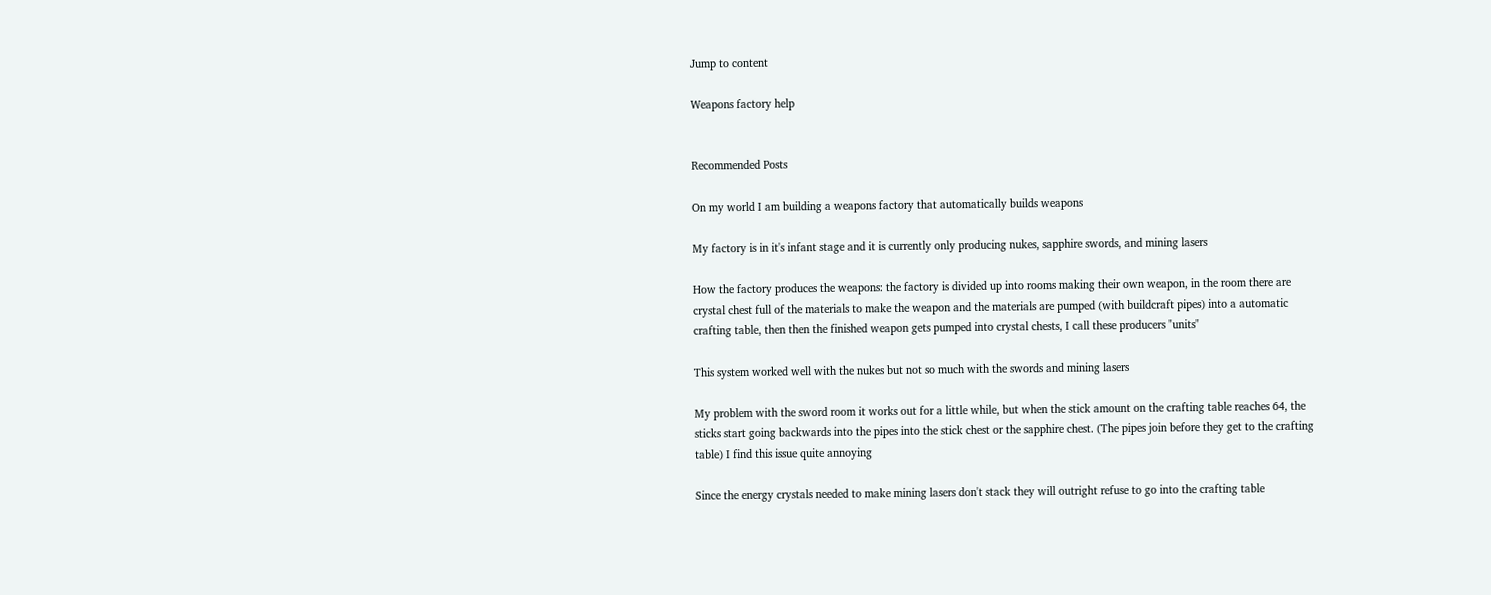Jump to content

Weapons factory help


Recommended Posts

On my world I am building a weapons factory that automatically builds weapons

My factory is in it's infant stage and it is currently only producing nukes, sapphire swords, and mining lasers

How the factory produces the weapons: the factory is divided up into rooms making their own weapon, in the room there are crystal chest full of the materials to make the weapon and the materials are pumped (with buildcraft pipes) into a automatic crafting table, then then the finished weapon gets pumped into crystal chests, I call these producers "units"

This system worked well with the nukes but not so much with the swords and mining lasers

My problem with the sword room it works out for a little while, but when the stick amount on the crafting table reaches 64, the sticks start going backwards into the pipes into the stick chest or the sapphire chest. (The pipes join before they get to the crafting table) I find this issue quite annoying

Since the energy crystals needed to make mining lasers don't stack they will outright refuse to go into the crafting table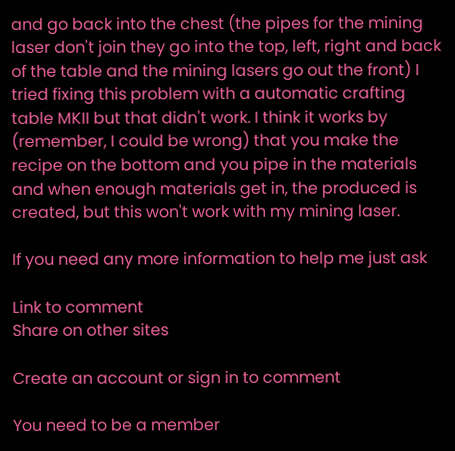and go back into the chest (the pipes for the mining laser don't join they go into the top, left, right and back of the table and the mining lasers go out the front) I tried fixing this problem with a automatic crafting table MKII but that didn't work. I think it works by (remember, I could be wrong) that you make the recipe on the bottom and you pipe in the materials and when enough materials get in, the produced is created, but this won't work with my mining laser.

If you need any more information to help me just ask

Link to comment
Share on other sites

Create an account or sign in to comment

You need to be a member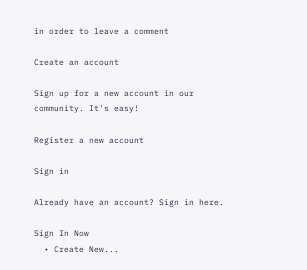in order to leave a comment

Create an account

Sign up for a new account in our community. It's easy!

Register a new account

Sign in

Already have an account? Sign in here.

Sign In Now
  • Create New...